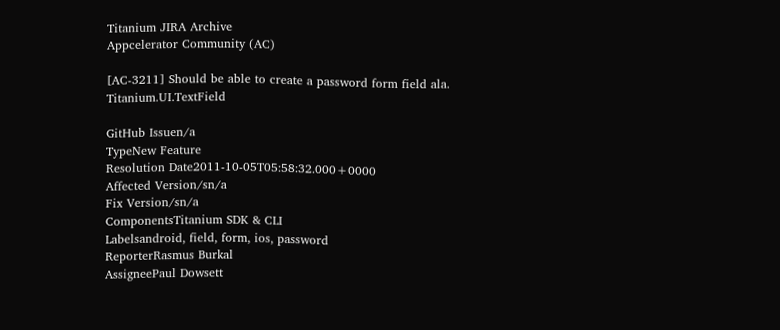Titanium JIRA Archive
Appcelerator Community (AC)

[AC-3211] Should be able to create a password form field ala. Titanium.UI.TextField

GitHub Issuen/a
TypeNew Feature
Resolution Date2011-10-05T05:58:32.000+0000
Affected Version/sn/a
Fix Version/sn/a
ComponentsTitanium SDK & CLI
Labelsandroid, field, form, ios, password
ReporterRasmus Burkal
AssigneePaul Dowsett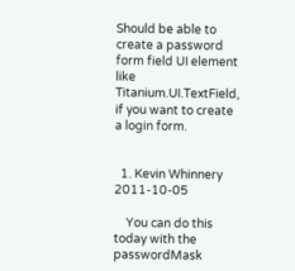Should be able to create a password form field UI element like Titanium.UI.TextField, if you want to create a login form.


  1. Kevin Whinnery 2011-10-05

    You can do this today with the passwordMask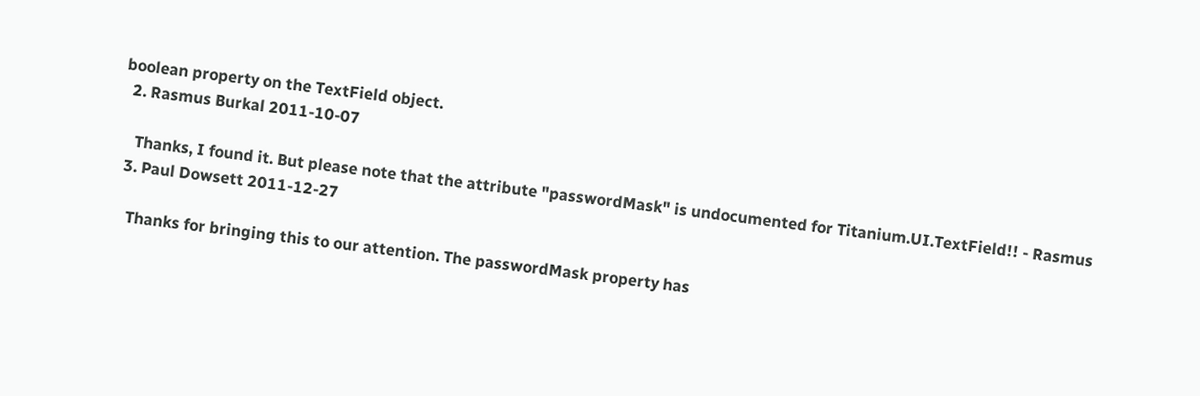boolean property on the TextField object.
  2. Rasmus Burkal 2011-10-07

    Thanks, I found it. But please note that the attribute "passwordMask" is undocumented for Titanium.UI.TextField!! - Rasmus
  3. Paul Dowsett 2011-12-27

    Thanks for bringing this to our attention. The passwordMask property has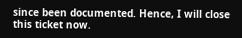since been documented. Hence, I will close this ticket now.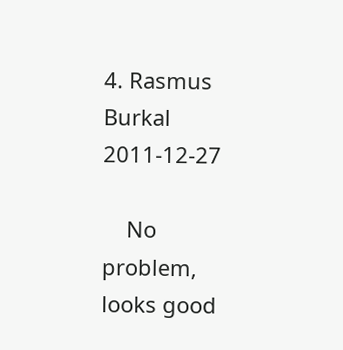4. Rasmus Burkal 2011-12-27

    No problem, looks good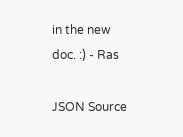in the new doc. :) - Ras

JSON Source